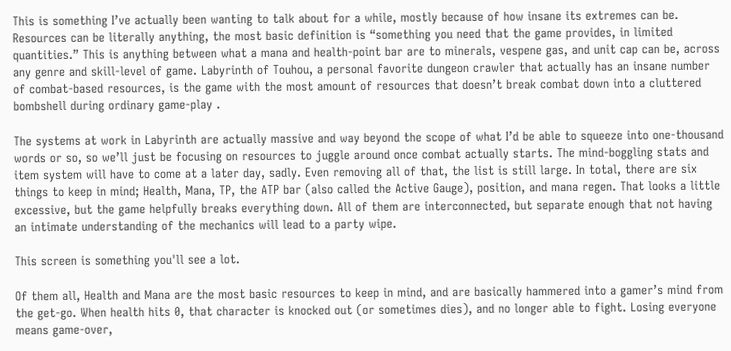This is something I’ve actually been wanting to talk about for a while, mostly because of how insane its extremes can be. Resources can be literally anything, the most basic definition is “something you need that the game provides, in limited quantities.” This is anything between what a mana and health-point bar are to minerals, vespene gas, and unit cap can be, across any genre and skill-level of game. Labyrinth of Touhou, a personal favorite dungeon crawler that actually has an insane number of combat-based resources, is the game with the most amount of resources that doesn’t break combat down into a cluttered bombshell during ordinary game-play .

The systems at work in Labyrinth are actually massive and way beyond the scope of what I’d be able to squeeze into one-thousand words or so, so we’ll just be focusing on resources to juggle around once combat actually starts. The mind-boggling stats and item system will have to come at a later day, sadly. Even removing all of that, the list is still large. In total, there are six things to keep in mind; Health, Mana, TP, the ATP bar (also called the Active Gauge), position, and mana regen. That looks a little excessive, but the game helpfully breaks everything down. All of them are interconnected, but separate enough that not having an intimate understanding of the mechanics will lead to a party wipe.

This screen is something you'll see a lot.

Of them all, Health and Mana are the most basic resources to keep in mind, and are basically hammered into a gamer’s mind from the get-go. When health hits 0, that character is knocked out (or sometimes dies), and no longer able to fight. Losing everyone means game-over,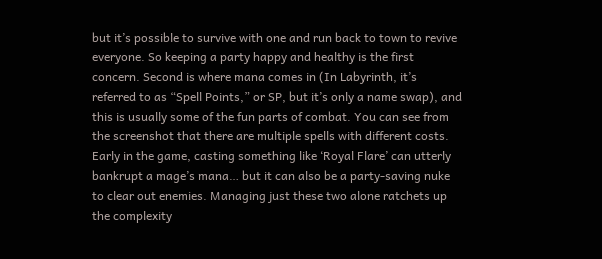but it’s possible to survive with one and run back to town to revive everyone. So keeping a party happy and healthy is the first concern. Second is where mana comes in (In Labyrinth, it’s referred to as “Spell Points,” or SP, but it’s only a name swap), and this is usually some of the fun parts of combat. You can see from the screenshot that there are multiple spells with different costs. Early in the game, casting something like ‘Royal Flare’ can utterly bankrupt a mage’s mana… but it can also be a party-saving nuke to clear out enemies. Managing just these two alone ratchets up the complexity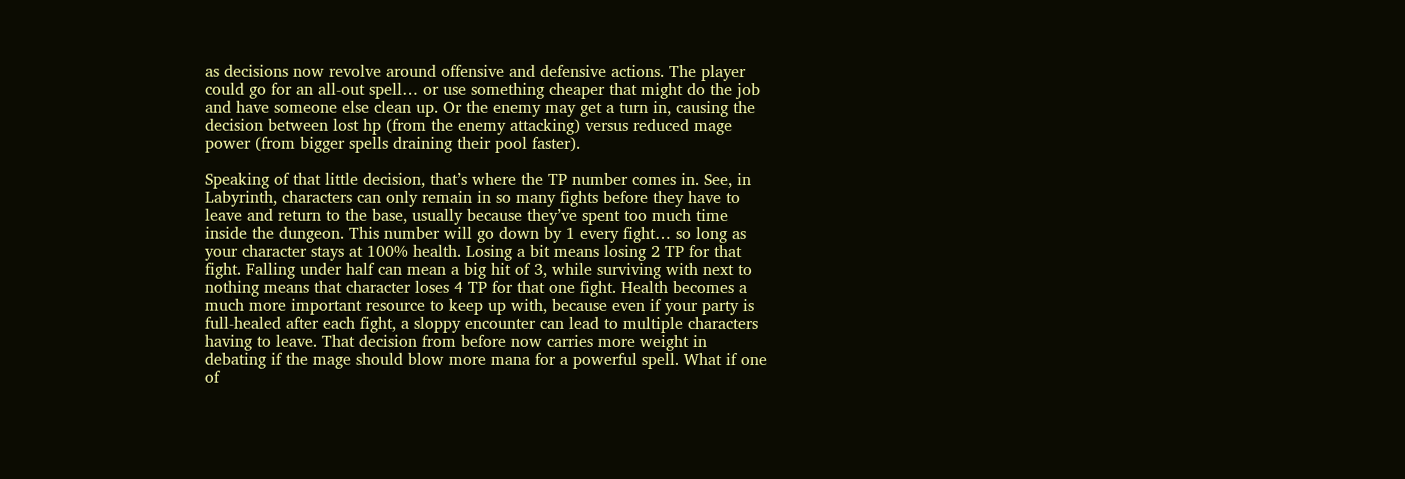as decisions now revolve around offensive and defensive actions. The player could go for an all-out spell… or use something cheaper that might do the job and have someone else clean up. Or the enemy may get a turn in, causing the decision between lost hp (from the enemy attacking) versus reduced mage power (from bigger spells draining their pool faster).

Speaking of that little decision, that’s where the TP number comes in. See, in Labyrinth, characters can only remain in so many fights before they have to leave and return to the base, usually because they’ve spent too much time inside the dungeon. This number will go down by 1 every fight… so long as your character stays at 100% health. Losing a bit means losing 2 TP for that fight. Falling under half can mean a big hit of 3, while surviving with next to nothing means that character loses 4 TP for that one fight. Health becomes a much more important resource to keep up with, because even if your party is full-healed after each fight, a sloppy encounter can lead to multiple characters having to leave. That decision from before now carries more weight in debating if the mage should blow more mana for a powerful spell. What if one of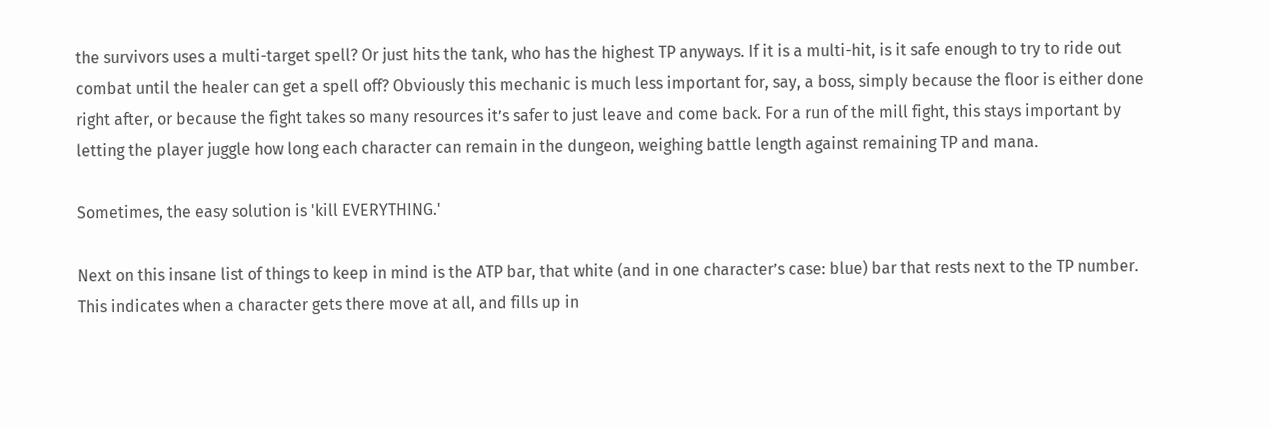the survivors uses a multi-target spell? Or just hits the tank, who has the highest TP anyways. If it is a multi-hit, is it safe enough to try to ride out combat until the healer can get a spell off? Obviously this mechanic is much less important for, say, a boss, simply because the floor is either done right after, or because the fight takes so many resources it’s safer to just leave and come back. For a run of the mill fight, this stays important by letting the player juggle how long each character can remain in the dungeon, weighing battle length against remaining TP and mana.

Sometimes, the easy solution is 'kill EVERYTHING.'

Next on this insane list of things to keep in mind is the ATP bar, that white (and in one character’s case: blue) bar that rests next to the TP number. This indicates when a character gets there move at all, and fills up in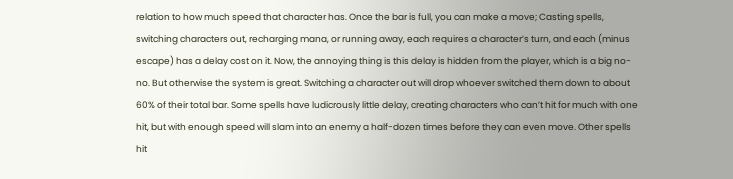relation to how much speed that character has. Once the bar is full, you can make a move; Casting spells, switching characters out, recharging mana, or running away, each requires a character’s turn, and each (minus escape) has a delay cost on it. Now, the annoying thing is this delay is hidden from the player, which is a big no-no. But otherwise the system is great. Switching a character out will drop whoever switched them down to about 60% of their total bar. Some spells have ludicrously little delay, creating characters who can’t hit for much with one hit, but with enough speed will slam into an enemy a half-dozen times before they can even move. Other spells hit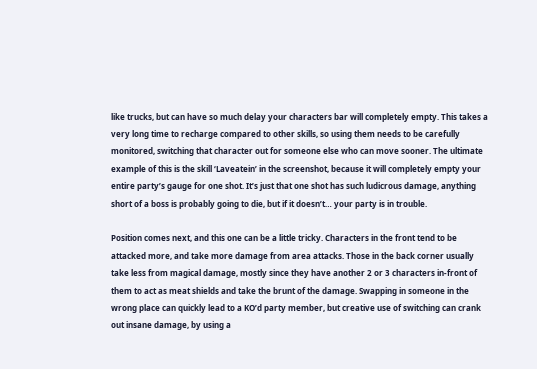like trucks, but can have so much delay your characters bar will completely empty. This takes a very long time to recharge compared to other skills, so using them needs to be carefully monitored, switching that character out for someone else who can move sooner. The ultimate example of this is the skill ‘Laveatein’ in the screenshot, because it will completely empty your entire party’s gauge for one shot. It’s just that one shot has such ludicrous damage, anything short of a boss is probably going to die, but if it doesn’t… your party is in trouble.

Position comes next, and this one can be a little tricky. Characters in the front tend to be attacked more, and take more damage from area attacks. Those in the back corner usually take less from magical damage, mostly since they have another 2 or 3 characters in-front of them to act as meat shields and take the brunt of the damage. Swapping in someone in the wrong place can quickly lead to a KO’d party member, but creative use of switching can crank out insane damage, by using a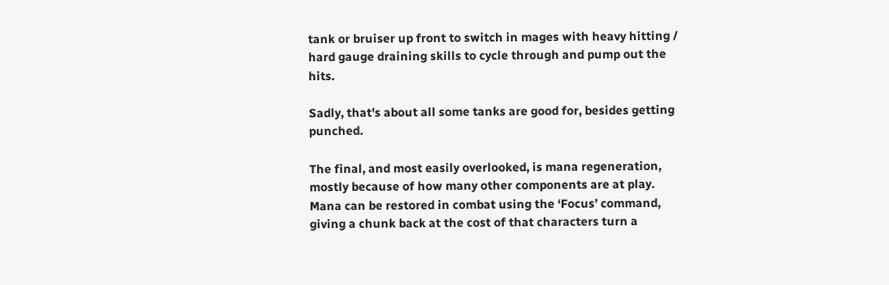tank or bruiser up front to switch in mages with heavy hitting / hard gauge draining skills to cycle through and pump out the hits.

Sadly, that's about all some tanks are good for, besides getting punched.

The final, and most easily overlooked, is mana regeneration, mostly because of how many other components are at play. Mana can be restored in combat using the ‘Focus’ command, giving a chunk back at the cost of that characters turn a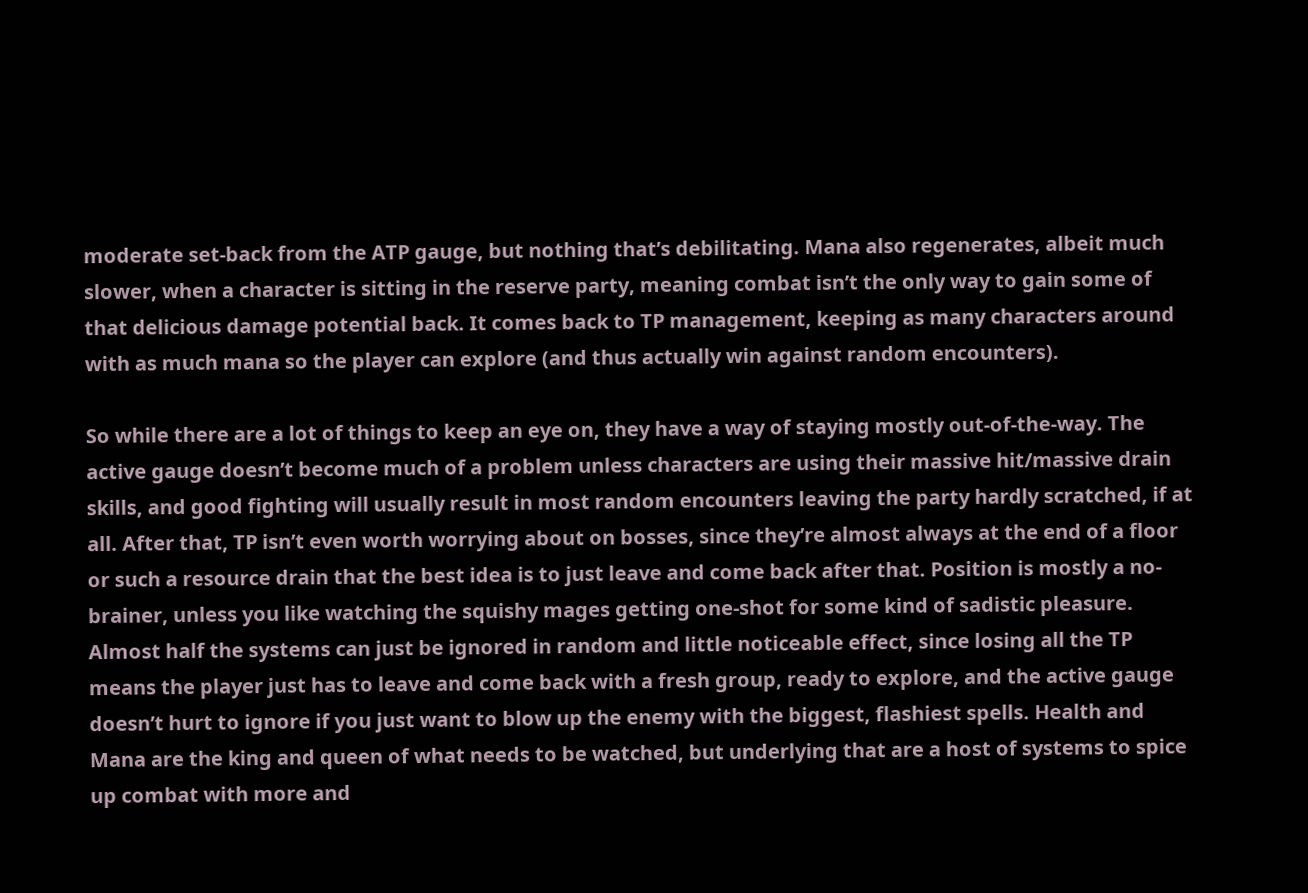moderate set-back from the ATP gauge, but nothing that’s debilitating. Mana also regenerates, albeit much slower, when a character is sitting in the reserve party, meaning combat isn’t the only way to gain some of that delicious damage potential back. It comes back to TP management, keeping as many characters around with as much mana so the player can explore (and thus actually win against random encounters).

So while there are a lot of things to keep an eye on, they have a way of staying mostly out-of-the-way. The active gauge doesn’t become much of a problem unless characters are using their massive hit/massive drain skills, and good fighting will usually result in most random encounters leaving the party hardly scratched, if at all. After that, TP isn’t even worth worrying about on bosses, since they’re almost always at the end of a floor or such a resource drain that the best idea is to just leave and come back after that. Position is mostly a no-brainer, unless you like watching the squishy mages getting one-shot for some kind of sadistic pleasure. Almost half the systems can just be ignored in random and little noticeable effect, since losing all the TP means the player just has to leave and come back with a fresh group, ready to explore, and the active gauge doesn’t hurt to ignore if you just want to blow up the enemy with the biggest, flashiest spells. Health and Mana are the king and queen of what needs to be watched, but underlying that are a host of systems to spice up combat with more and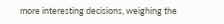more interesting decisions, weighing the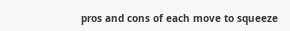pros and cons of each move to squeeze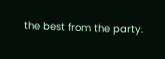the best from the party.